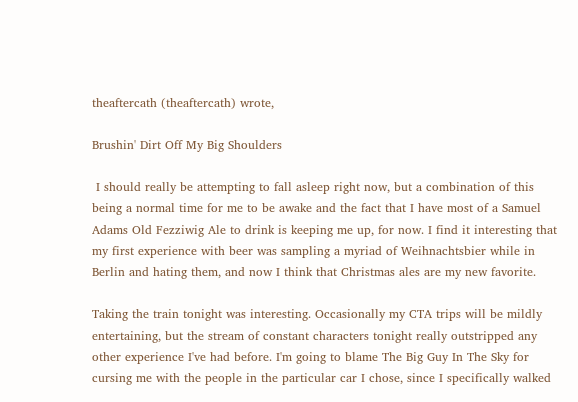theaftercath (theaftercath) wrote,

Brushin' Dirt Off My Big Shoulders

 I should really be attempting to fall asleep right now, but a combination of this being a normal time for me to be awake and the fact that I have most of a Samuel Adams Old Fezziwig Ale to drink is keeping me up, for now. I find it interesting that my first experience with beer was sampling a myriad of Weihnachtsbier while in Berlin and hating them, and now I think that Christmas ales are my new favorite.

Taking the train tonight was interesting. Occasionally my CTA trips will be mildly entertaining, but the stream of constant characters tonight really outstripped any other experience I've had before. I'm going to blame The Big Guy In The Sky for cursing me with the people in the particular car I chose, since I specifically walked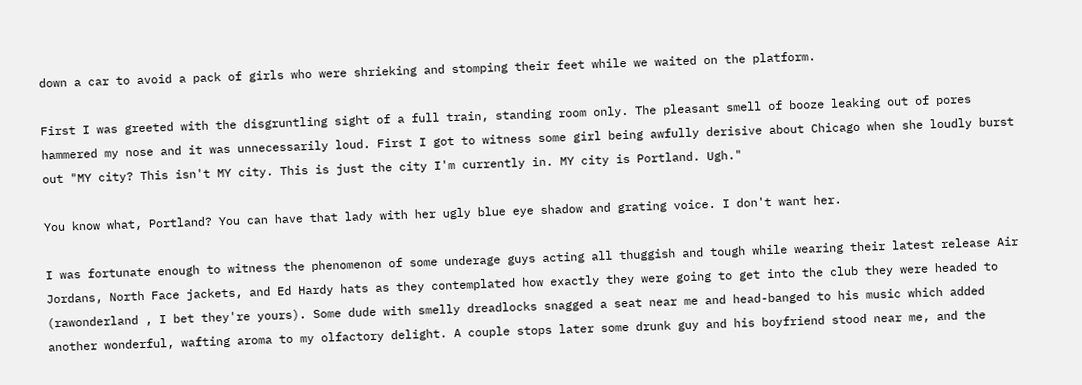down a car to avoid a pack of girls who were shrieking and stomping their feet while we waited on the platform.

First I was greeted with the disgruntling sight of a full train, standing room only. The pleasant smell of booze leaking out of pores hammered my nose and it was unnecessarily loud. First I got to witness some girl being awfully derisive about Chicago when she loudly burst out "MY city? This isn't MY city. This is just the city I'm currently in. MY city is Portland. Ugh."

You know what, Portland? You can have that lady with her ugly blue eye shadow and grating voice. I don't want her.

I was fortunate enough to witness the phenomenon of some underage guys acting all thuggish and tough while wearing their latest release Air Jordans, North Face jackets, and Ed Hardy hats as they contemplated how exactly they were going to get into the club they were headed to (rawonderland , I bet they're yours). Some dude with smelly dreadlocks snagged a seat near me and head-banged to his music which added another wonderful, wafting aroma to my olfactory delight. A couple stops later some drunk guy and his boyfriend stood near me, and the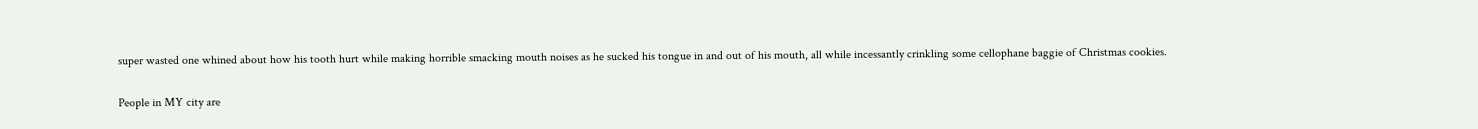super wasted one whined about how his tooth hurt while making horrible smacking mouth noises as he sucked his tongue in and out of his mouth, all while incessantly crinkling some cellophane baggie of Christmas cookies.

People in MY city are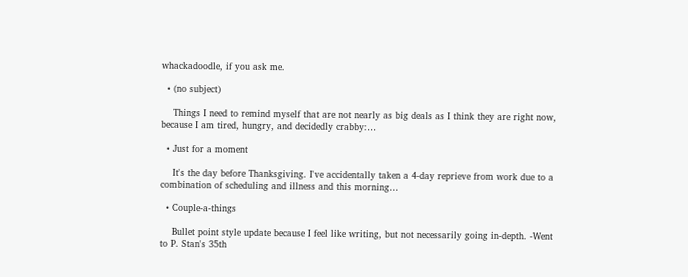whackadoodle, if you ask me.

  • (no subject)

    Things I need to remind myself that are not nearly as big deals as I think they are right now, because I am tired, hungry, and decidedly crabby:…

  • Just for a moment

    It's the day before Thanksgiving. I've accidentally taken a 4-day reprieve from work due to a combination of scheduling and illness and this morning…

  • Couple-a-things

    Bullet point style update because I feel like writing, but not necessarily going in-depth. -Went to P. Stan's 35th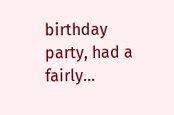birthday party, had a fairly…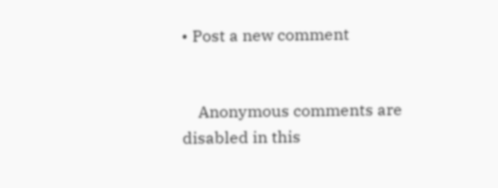• Post a new comment


    Anonymous comments are disabled in this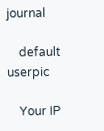journal

    default userpic

    Your IP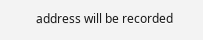address will be recorded